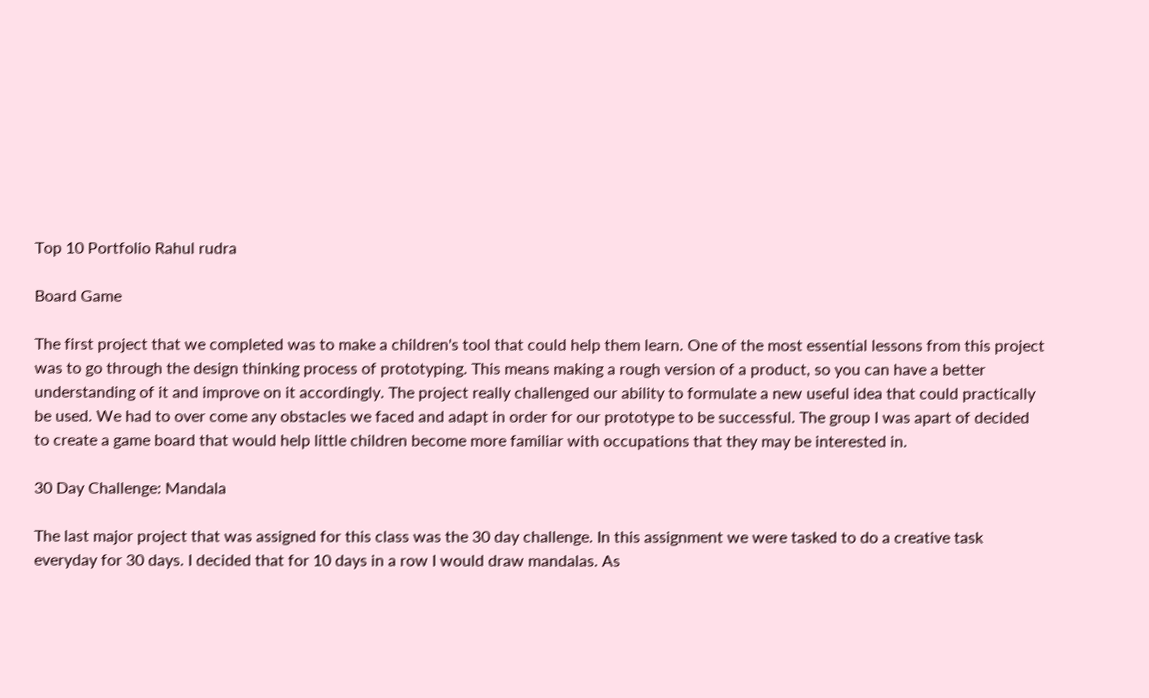Top 10 Portfolio Rahul rudra

Board Game

The first project that we completed was to make a children's tool that could help them learn. One of the most essential lessons from this project was to go through the design thinking process of prototyping. This means making a rough version of a product, so you can have a better understanding of it and improve on it accordingly. The project really challenged our ability to formulate a new useful idea that could practically be used. We had to over come any obstacles we faced and adapt in order for our prototype to be successful. The group I was apart of decided to create a game board that would help little children become more familiar with occupations that they may be interested in.

30 Day Challenge: Mandala

The last major project that was assigned for this class was the 30 day challenge. In this assignment we were tasked to do a creative task everyday for 30 days. I decided that for 10 days in a row I would draw mandalas. As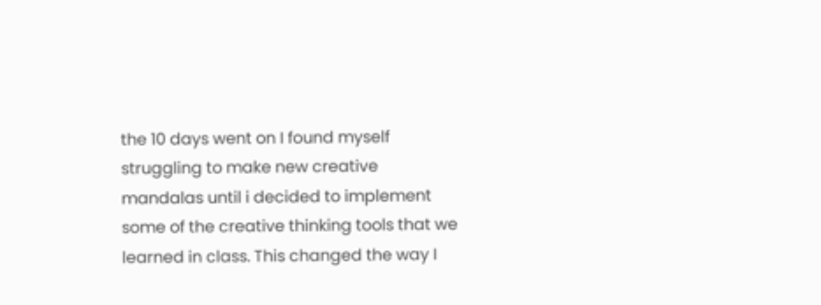the 10 days went on I found myself struggling to make new creative mandalas until i decided to implement some of the creative thinking tools that we learned in class. This changed the way I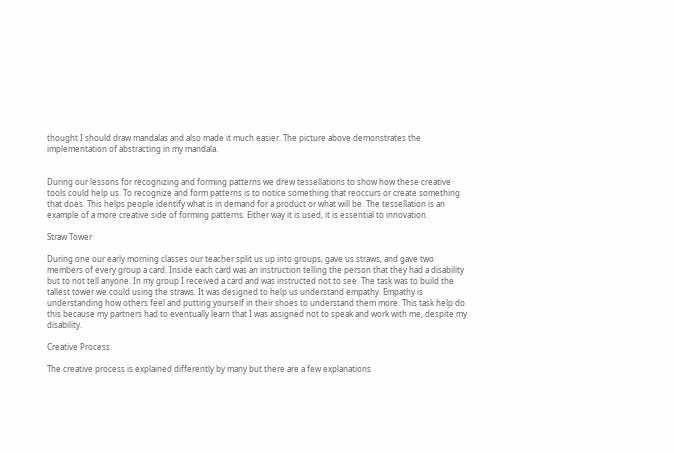thought I should draw mandalas and also made it much easier. The picture above demonstrates the implementation of abstracting in my mandala.


During our lessons for recognizing and forming patterns we drew tessellations to show how these creative tools could help us. To recognize and form patterns is to notice something that reoccurs or create something that does. This helps people identify what is in demand for a product or what will be. The tessellation is an example of a more creative side of forming patterns. Either way it is used, it is essential to innovation.

Straw Tower

During one our early morning classes our teacher split us up into groups, gave us straws, and gave two members of every group a card. Inside each card was an instruction telling the person that they had a disability but to not tell anyone. In my group I received a card and was instructed not to see. The task was to build the tallest tower we could using the straws. It was designed to help us understand empathy. Empathy is understanding how others feel and putting yourself in their shoes to understand them more. This task help do this because my partners had to eventually learn that I was assigned not to speak and work with me, despite my disability.

Creative Process

The creative process is explained differently by many but there are a few explanations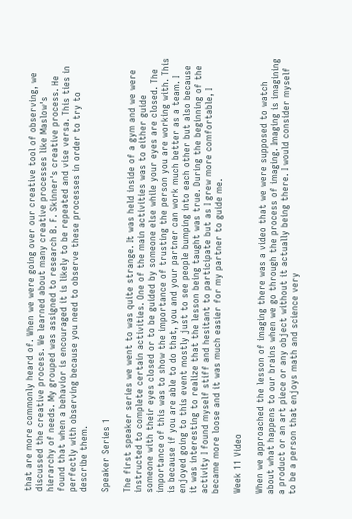that are more commonly heard of. When we were going over our creative tool of observing, we discussed the creative process. We learned about many creative processes like Maslow's hierarchy of needs. My grouped was assigned to research B. F. Skinner's creative process. He found that when a behavior is encouraged it is likely to be repeated and vise versa. This ties in perfectly with observing because you need to observe these processes in order to try to describe them.

Speaker Series 1

The first speaker series we went to was quite strange. It was held inside of a gym and we were instructed to complete certain activities. One of the main activities was to either guide someone with their eyes closed or to be guided by someone else while your eyes are closed. The importance of this was to show the importance of trusting the person you are working with. This is because if you are able to do that, you and your partner can work much better as a team. I enjoyed going to this event mostly just to see people bumping into each other but also because it was interesting to realize that the lesson being taught was true. During the beginning of the activity I found myself stiff and hesitant to participate but as I grew more comfortable, I became more loose and it was much easier for my partner to guide me.

Week 11 Video

When we approached the lesson of imaging there was a video that we were supposed to watch about what happens to our brains when we go through the process of imaging. Imaging is imagining a product or an art piece or any object without it actually being there. I would consider myself to be a person that enjoys math and science very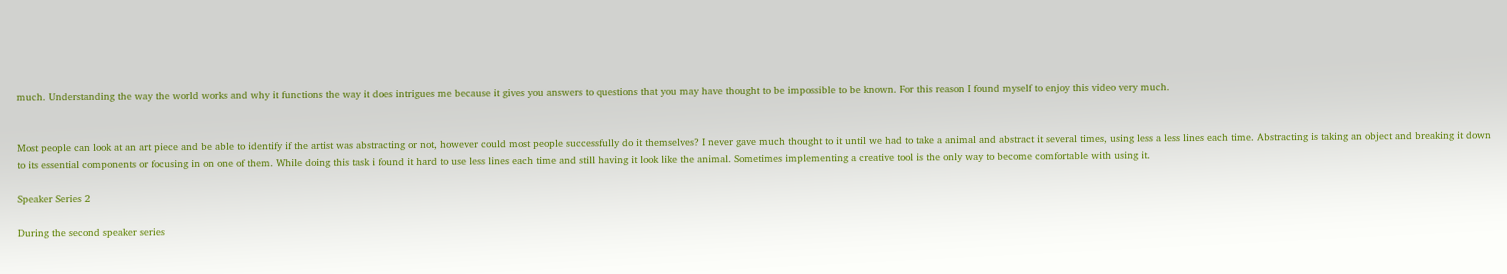much. Understanding the way the world works and why it functions the way it does intrigues me because it gives you answers to questions that you may have thought to be impossible to be known. For this reason I found myself to enjoy this video very much.


Most people can look at an art piece and be able to identify if the artist was abstracting or not, however could most people successfully do it themselves? I never gave much thought to it until we had to take a animal and abstract it several times, using less a less lines each time. Abstracting is taking an object and breaking it down to its essential components or focusing in on one of them. While doing this task i found it hard to use less lines each time and still having it look like the animal. Sometimes implementing a creative tool is the only way to become comfortable with using it.

Speaker Series 2

During the second speaker series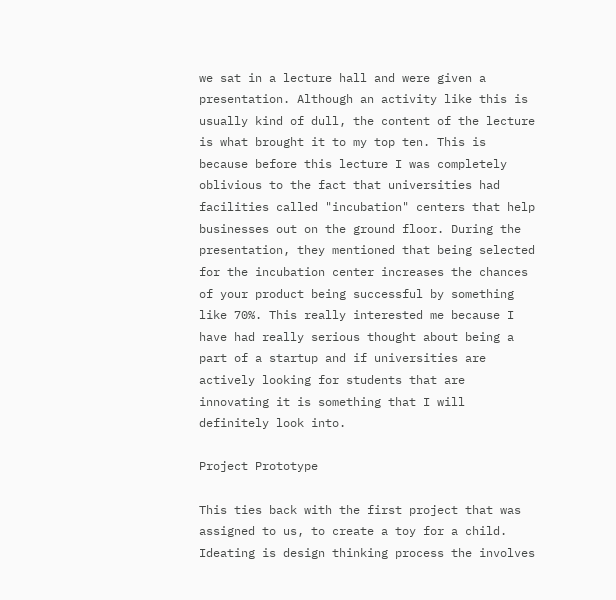we sat in a lecture hall and were given a presentation. Although an activity like this is usually kind of dull, the content of the lecture is what brought it to my top ten. This is because before this lecture I was completely oblivious to the fact that universities had facilities called "incubation" centers that help businesses out on the ground floor. During the presentation, they mentioned that being selected for the incubation center increases the chances of your product being successful by something like 70%. This really interested me because I have had really serious thought about being a part of a startup and if universities are actively looking for students that are innovating it is something that I will definitely look into.

Project Prototype

This ties back with the first project that was assigned to us, to create a toy for a child. Ideating is design thinking process the involves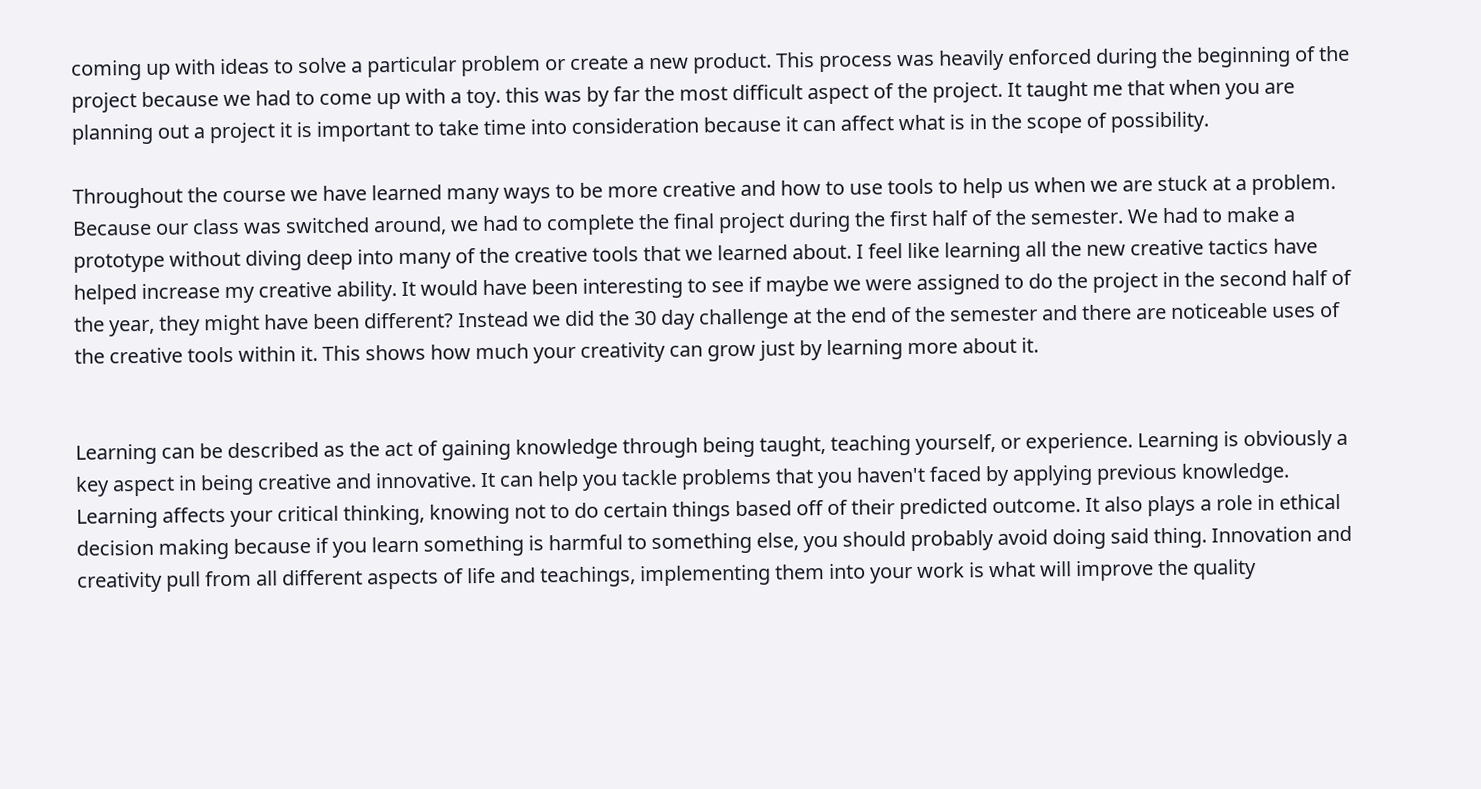coming up with ideas to solve a particular problem or create a new product. This process was heavily enforced during the beginning of the project because we had to come up with a toy. this was by far the most difficult aspect of the project. It taught me that when you are planning out a project it is important to take time into consideration because it can affect what is in the scope of possibility.

Throughout the course we have learned many ways to be more creative and how to use tools to help us when we are stuck at a problem. Because our class was switched around, we had to complete the final project during the first half of the semester. We had to make a prototype without diving deep into many of the creative tools that we learned about. I feel like learning all the new creative tactics have helped increase my creative ability. It would have been interesting to see if maybe we were assigned to do the project in the second half of the year, they might have been different? Instead we did the 30 day challenge at the end of the semester and there are noticeable uses of the creative tools within it. This shows how much your creativity can grow just by learning more about it.


Learning can be described as the act of gaining knowledge through being taught, teaching yourself, or experience. Learning is obviously a key aspect in being creative and innovative. It can help you tackle problems that you haven't faced by applying previous knowledge. Learning affects your critical thinking, knowing not to do certain things based off of their predicted outcome. It also plays a role in ethical decision making because if you learn something is harmful to something else, you should probably avoid doing said thing. Innovation and creativity pull from all different aspects of life and teachings, implementing them into your work is what will improve the quality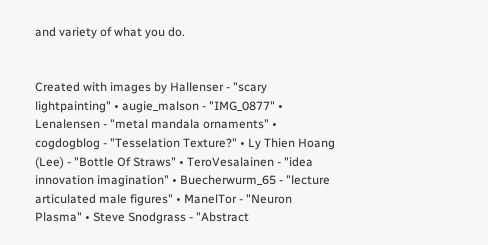and variety of what you do.


Created with images by Hallenser - "scary lightpainting" • augie_malson - "IMG_0877" • Lenalensen - "metal mandala ornaments" • cogdogblog - "Tesselation Texture?" • Ly Thien Hoang (Lee) - "Bottle Of Straws" • TeroVesalainen - "idea innovation imagination" • Buecherwurm_65 - "lecture articulated male figures" • ManelTor - "Neuron Plasma" • Steve Snodgrass - "Abstract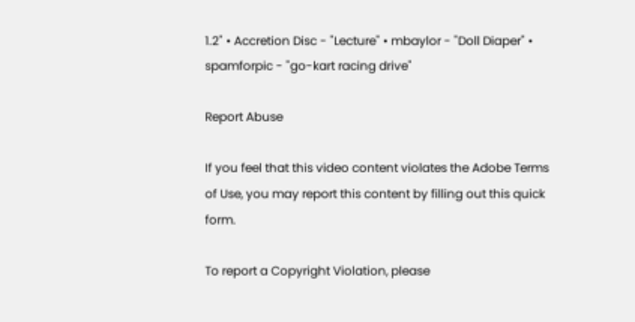1.2" • Accretion Disc - "Lecture" • mbaylor - "Doll Diaper" • spamforpic - "go-kart racing drive"

Report Abuse

If you feel that this video content violates the Adobe Terms of Use, you may report this content by filling out this quick form.

To report a Copyright Violation, please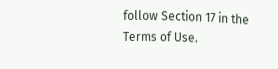follow Section 17 in the Terms of Use.